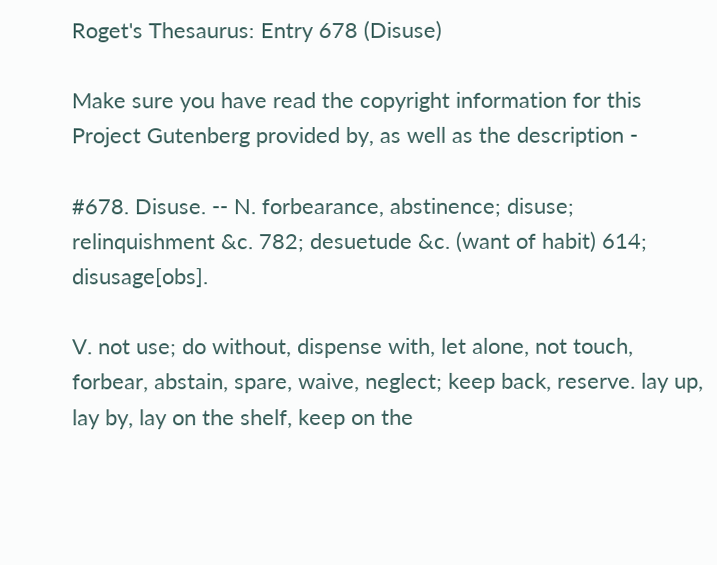Roget's Thesaurus: Entry 678 (Disuse)

Make sure you have read the copyright information for this Project Gutenberg provided by, as well as the description -

#678. Disuse. -- N. forbearance, abstinence; disuse; relinquishment &c. 782; desuetude &c. (want of habit) 614; disusage[obs].

V. not use; do without, dispense with, let alone, not touch, forbear, abstain, spare, waive, neglect; keep back, reserve. lay up, lay by, lay on the shelf, keep on the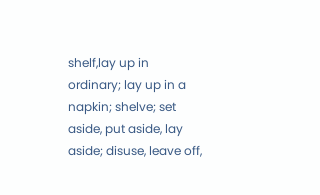shelf,lay up in ordinary; lay up in a napkin; shelve; set aside, put aside, lay aside; disuse, leave off,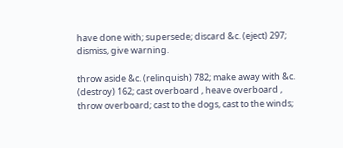have done with; supersede; discard &c. (eject) 297; dismiss, give warning.

throw aside &c. (relinquish) 782; make away with &c. (destroy) 162; cast overboard , heave overboard , throw overboard; cast to the dogs, cast to the winds;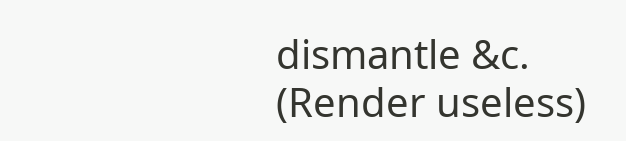dismantle &c. (Render useless)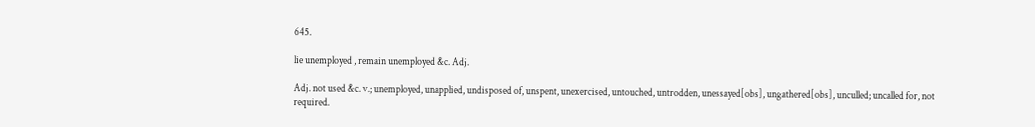645.

lie unemployed , remain unemployed &c. Adj.

Adj. not used &c. v.; unemployed, unapplied, undisposed of, unspent, unexercised, untouched, untrodden, unessayed[obs], ungathered[obs], unculled; uncalled for, not required.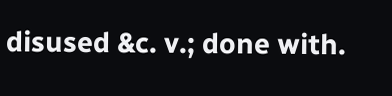disused &c. v.; done with.